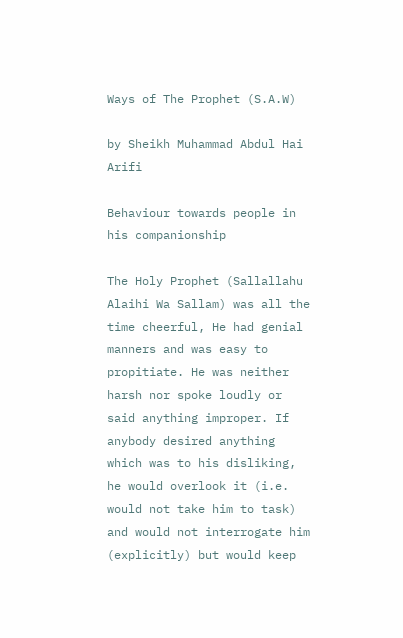Ways of The Prophet (S.A.W)

by Sheikh Muhammad Abdul Hai Arifi

Behaviour towards people in his companionship

The Holy Prophet (Sallallahu Alaihi Wa Sallam) was all the time cheerful, He had genial manners and was easy to propitiate. He was neither harsh nor spoke loudly or said anything improper. If anybody desired anything which was to his disliking, he would overlook it (i.e. would not take him to task) and would not interrogate him (explicitly) but would keep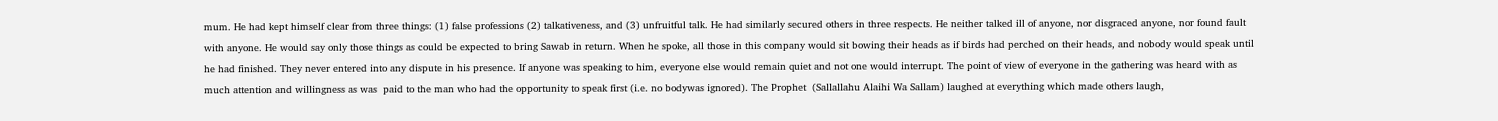mum. He had kept himself clear from three things: (1) false professions (2) talkativeness, and (3) unfruitful talk. He had similarly secured others in three respects. He neither talked ill of anyone, nor disgraced anyone, nor found fault with anyone. He would say only those things as could be expected to bring Sawab in return. When he spoke, all those in this company would sit bowing their heads as if birds had perched on their heads, and nobody would speak until he had finished. They never entered into any dispute in his presence. If anyone was speaking to him, everyone else would remain quiet and not one would interrupt. The point of view of everyone in the gathering was heard with as much attention and willingness as was  paid to the man who had the opportunity to speak first (i.e. no bodywas ignored). The Prophet  (Sallallahu Alaihi Wa Sallam) laughed at everything which made others laugh,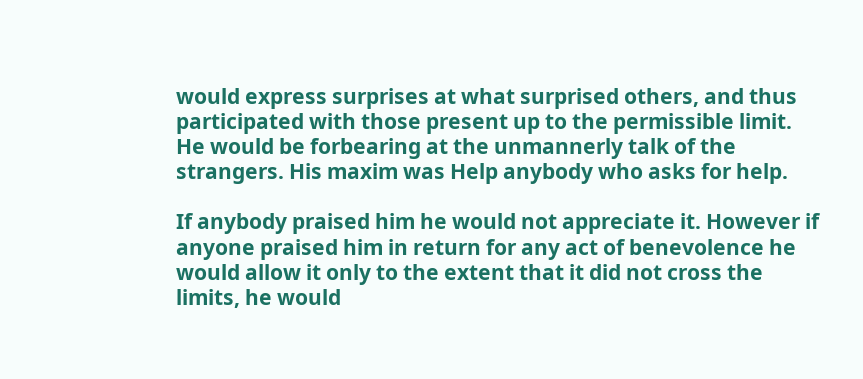would express surprises at what surprised others, and thus participated with those present up to the permissible limit. He would be forbearing at the unmannerly talk of the strangers. His maxim was Help anybody who asks for help.

If anybody praised him he would not appreciate it. However if anyone praised him in return for any act of benevolence he would allow it only to the extent that it did not cross the limits, he would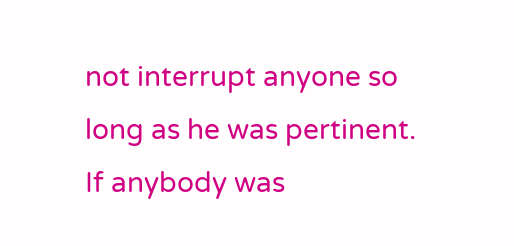not interrupt anyone so long as he was pertinent. If anybody was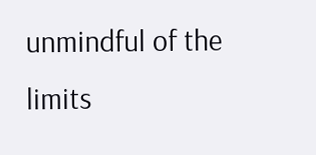unmindful of the limits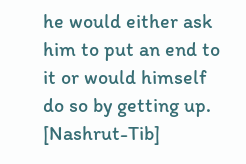he would either ask him to put an end to it or would himself do so by getting up. [Nashrut-Tib]